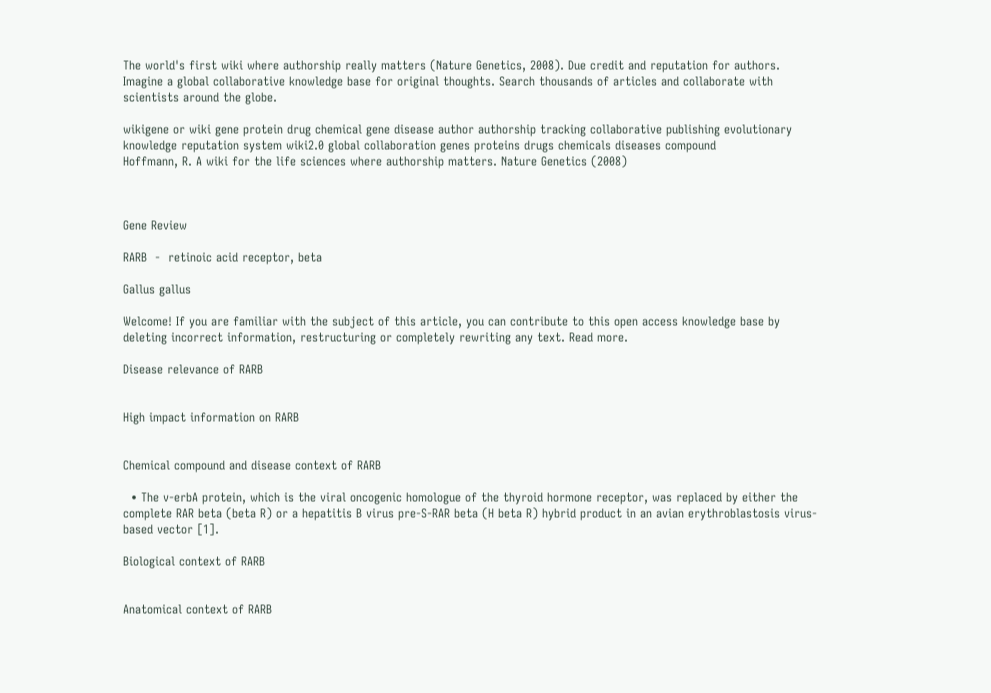The world's first wiki where authorship really matters (Nature Genetics, 2008). Due credit and reputation for authors. Imagine a global collaborative knowledge base for original thoughts. Search thousands of articles and collaborate with scientists around the globe.

wikigene or wiki gene protein drug chemical gene disease author authorship tracking collaborative publishing evolutionary knowledge reputation system wiki2.0 global collaboration genes proteins drugs chemicals diseases compound
Hoffmann, R. A wiki for the life sciences where authorship matters. Nature Genetics (2008)



Gene Review

RARB  -  retinoic acid receptor, beta

Gallus gallus

Welcome! If you are familiar with the subject of this article, you can contribute to this open access knowledge base by deleting incorrect information, restructuring or completely rewriting any text. Read more.

Disease relevance of RARB


High impact information on RARB


Chemical compound and disease context of RARB

  • The v-erbA protein, which is the viral oncogenic homologue of the thyroid hormone receptor, was replaced by either the complete RAR beta (beta R) or a hepatitis B virus pre-S-RAR beta (H beta R) hybrid product in an avian erythroblastosis virus-based vector [1].

Biological context of RARB


Anatomical context of RARB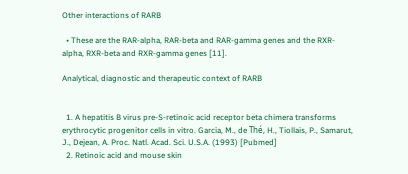Other interactions of RARB

  • These are the RAR-alpha, RAR-beta and RAR-gamma genes and the RXR-alpha, RXR-beta and RXR-gamma genes [11].

Analytical, diagnostic and therapeutic context of RARB


  1. A hepatitis B virus pre-S-retinoic acid receptor beta chimera transforms erythrocytic progenitor cells in vitro. Garcia, M., de Thé, H., Tiollais, P., Samarut, J., Dejean, A. Proc. Natl. Acad. Sci. U.S.A. (1993) [Pubmed]
  2. Retinoic acid and mouse skin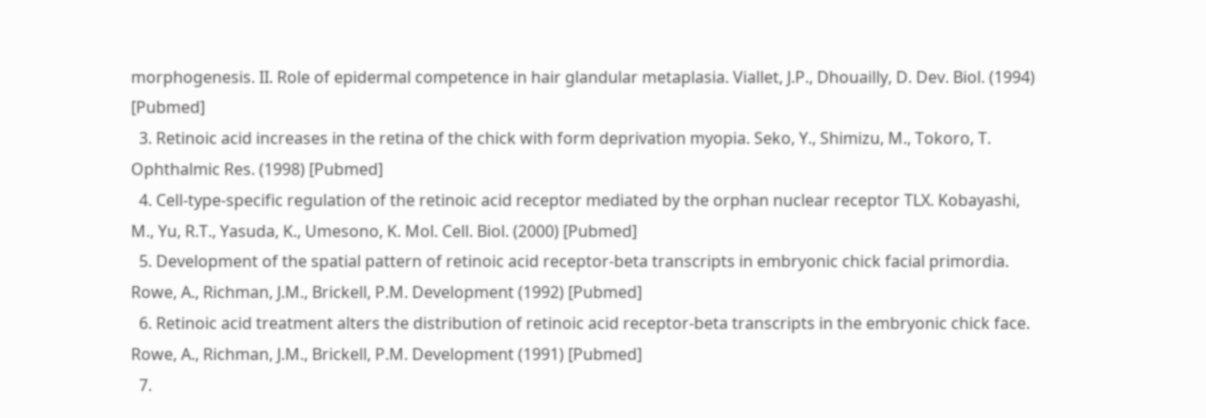morphogenesis. II. Role of epidermal competence in hair glandular metaplasia. Viallet, J.P., Dhouailly, D. Dev. Biol. (1994) [Pubmed]
  3. Retinoic acid increases in the retina of the chick with form deprivation myopia. Seko, Y., Shimizu, M., Tokoro, T. Ophthalmic Res. (1998) [Pubmed]
  4. Cell-type-specific regulation of the retinoic acid receptor mediated by the orphan nuclear receptor TLX. Kobayashi, M., Yu, R.T., Yasuda, K., Umesono, K. Mol. Cell. Biol. (2000) [Pubmed]
  5. Development of the spatial pattern of retinoic acid receptor-beta transcripts in embryonic chick facial primordia. Rowe, A., Richman, J.M., Brickell, P.M. Development (1992) [Pubmed]
  6. Retinoic acid treatment alters the distribution of retinoic acid receptor-beta transcripts in the embryonic chick face. Rowe, A., Richman, J.M., Brickell, P.M. Development (1991) [Pubmed]
  7.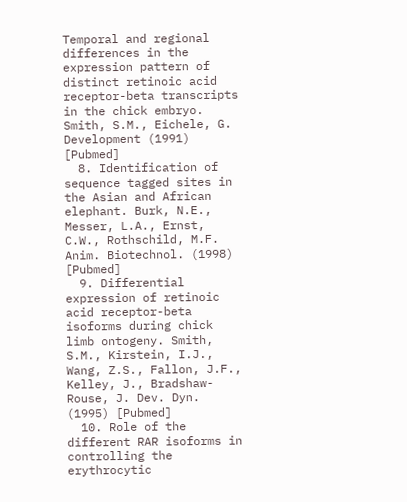Temporal and regional differences in the expression pattern of distinct retinoic acid receptor-beta transcripts in the chick embryo. Smith, S.M., Eichele, G. Development (1991) [Pubmed]
  8. Identification of sequence tagged sites in the Asian and African elephant. Burk, N.E., Messer, L.A., Ernst, C.W., Rothschild, M.F. Anim. Biotechnol. (1998) [Pubmed]
  9. Differential expression of retinoic acid receptor-beta isoforms during chick limb ontogeny. Smith, S.M., Kirstein, I.J., Wang, Z.S., Fallon, J.F., Kelley, J., Bradshaw-Rouse, J. Dev. Dyn. (1995) [Pubmed]
  10. Role of the different RAR isoforms in controlling the erythrocytic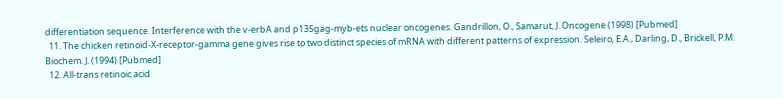differentiation sequence. Interference with the v-erbA and p135gag-myb-ets nuclear oncogenes. Gandrillon, O., Samarut, J. Oncogene (1998) [Pubmed]
  11. The chicken retinoid-X-receptor-gamma gene gives rise to two distinct species of mRNA with different patterns of expression. Seleiro, E.A., Darling, D., Brickell, P.M. Biochem. J. (1994) [Pubmed]
  12. All-trans retinoic acid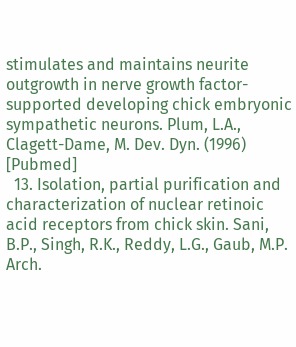stimulates and maintains neurite outgrowth in nerve growth factor-supported developing chick embryonic sympathetic neurons. Plum, L.A., Clagett-Dame, M. Dev. Dyn. (1996) [Pubmed]
  13. Isolation, partial purification and characterization of nuclear retinoic acid receptors from chick skin. Sani, B.P., Singh, R.K., Reddy, L.G., Gaub, M.P. Arch.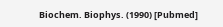Biochem. Biophys. (1990) [Pubmed]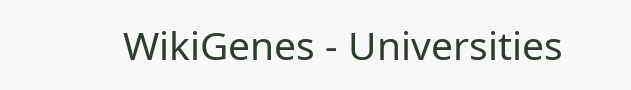WikiGenes - Universities